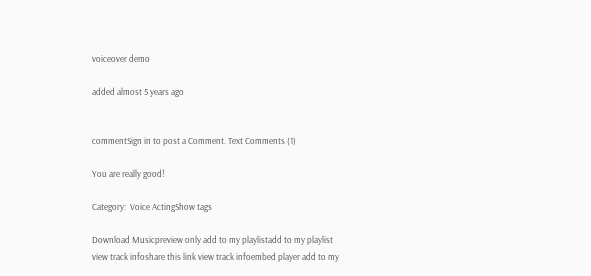voiceover demo

added almost 5 years ago


commentSign in to post a Comment. Text Comments (1)

You are really good!

Category:  Voice ActingShow tags

Download Musicpreview only add to my playlistadd to my playlist
view track infoshare this link view track infoembed player add to my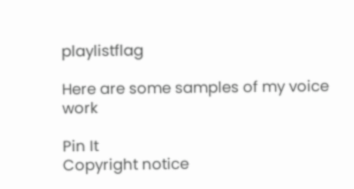playlistflag

Here are some samples of my voice work

Pin It
Copyright notice